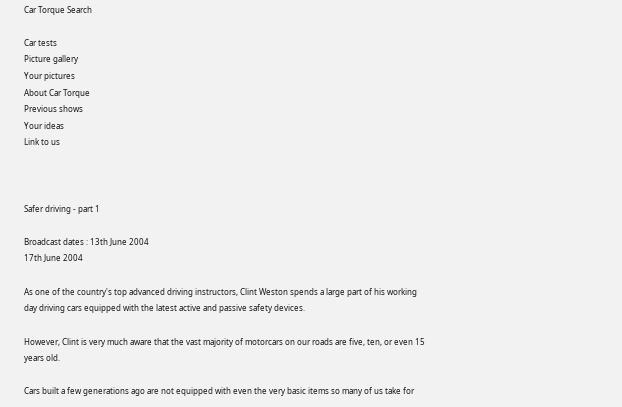Car Torque Search

Car tests
Picture gallery
Your pictures
About Car Torque
Previous shows
Your ideas
Link to us



Safer driving - part 1

Broadcast dates : 13th June 2004
17th June 2004

As one of the country's top advanced driving instructors, Clint Weston spends a large part of his working day driving cars equipped with the latest active and passive safety devices.

However, Clint is very much aware that the vast majority of motorcars on our roads are five, ten, or even 15 years old.

Cars built a few generations ago are not equipped with even the very basic items so many of us take for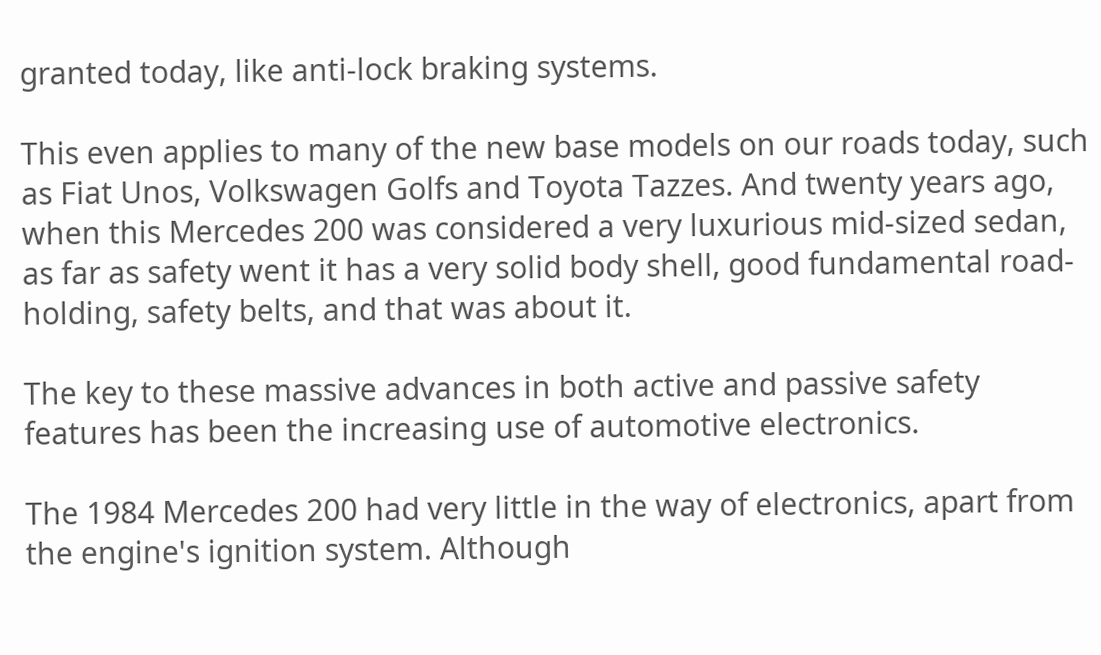granted today, like anti-lock braking systems.

This even applies to many of the new base models on our roads today, such as Fiat Unos, Volkswagen Golfs and Toyota Tazzes. And twenty years ago, when this Mercedes 200 was considered a very luxurious mid-sized sedan, as far as safety went it has a very solid body shell, good fundamental road-holding, safety belts, and that was about it.

The key to these massive advances in both active and passive safety features has been the increasing use of automotive electronics.

The 1984 Mercedes 200 had very little in the way of electronics, apart from the engine's ignition system. Although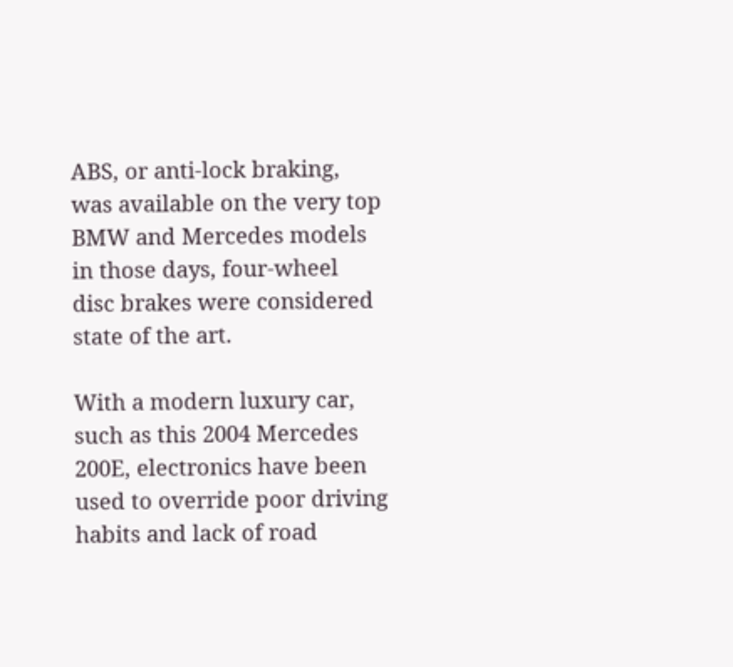ABS, or anti-lock braking, was available on the very top BMW and Mercedes models in those days, four-wheel disc brakes were considered state of the art.

With a modern luxury car, such as this 2004 Mercedes 200E, electronics have been used to override poor driving habits and lack of road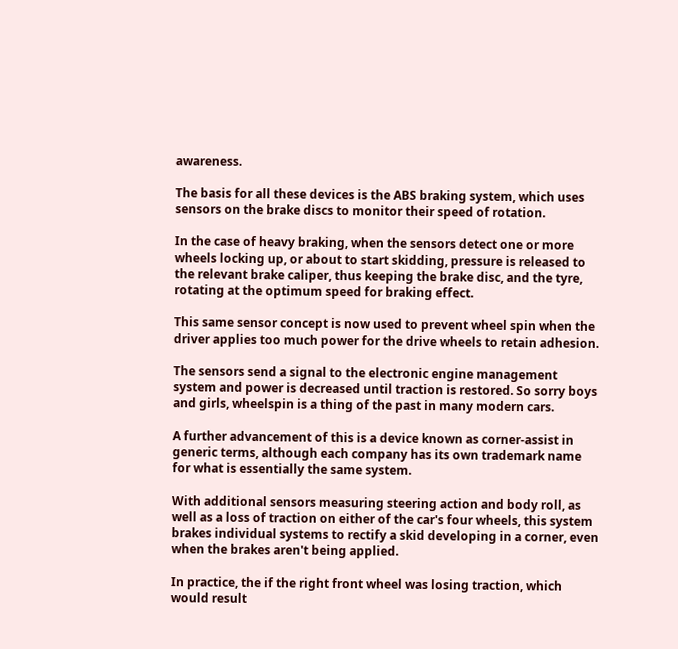awareness.

The basis for all these devices is the ABS braking system, which uses sensors on the brake discs to monitor their speed of rotation.

In the case of heavy braking, when the sensors detect one or more wheels locking up, or about to start skidding, pressure is released to the relevant brake caliper, thus keeping the brake disc, and the tyre, rotating at the optimum speed for braking effect.

This same sensor concept is now used to prevent wheel spin when the driver applies too much power for the drive wheels to retain adhesion.

The sensors send a signal to the electronic engine management system and power is decreased until traction is restored. So sorry boys and girls, wheelspin is a thing of the past in many modern cars.

A further advancement of this is a device known as corner-assist in generic terms, although each company has its own trademark name for what is essentially the same system.

With additional sensors measuring steering action and body roll, as well as a loss of traction on either of the car's four wheels, this system brakes individual systems to rectify a skid developing in a corner, even when the brakes aren't being applied.

In practice, the if the right front wheel was losing traction, which would result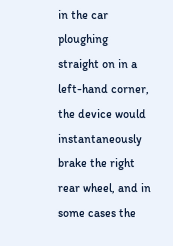in the car ploughing straight on in a left-hand corner, the device would instantaneously brake the right rear wheel, and in some cases the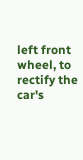left front wheel, to rectify the car's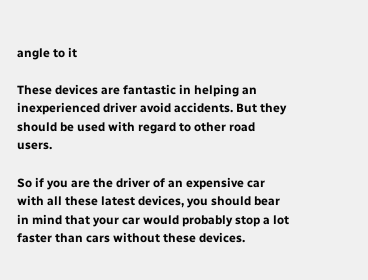angle to it

These devices are fantastic in helping an inexperienced driver avoid accidents. But they should be used with regard to other road users.

So if you are the driver of an expensive car with all these latest devices, you should bear in mind that your car would probably stop a lot faster than cars without these devices.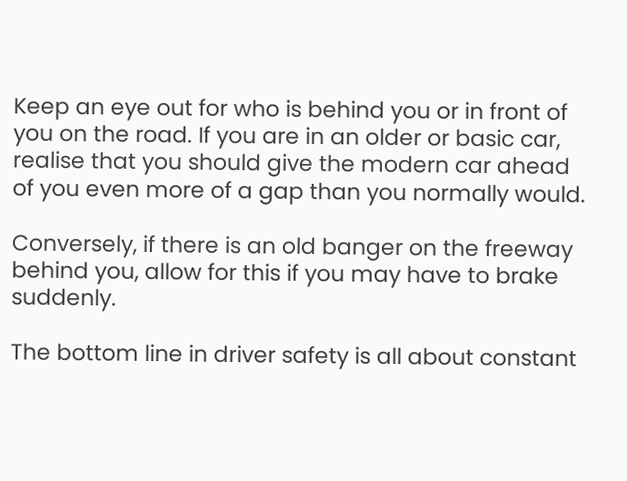Keep an eye out for who is behind you or in front of you on the road. If you are in an older or basic car, realise that you should give the modern car ahead of you even more of a gap than you normally would.

Conversely, if there is an old banger on the freeway behind you, allow for this if you may have to brake suddenly.

The bottom line in driver safety is all about constant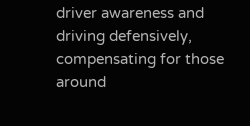driver awareness and driving defensively, compensating for those around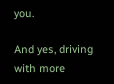you.

And yes, driving with more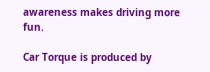awareness makes driving more fun.

Car Torque is produced by